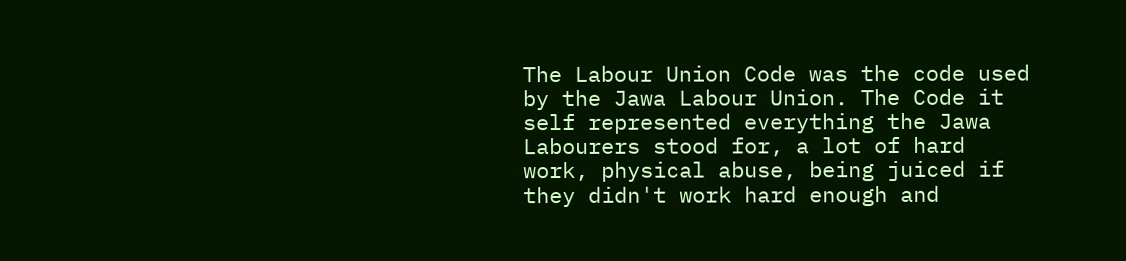The Labour Union Code was the code used by the Jawa Labour Union. The Code it self represented everything the Jawa Labourers stood for, a lot of hard work, physical abuse, being juiced if they didn't work hard enough and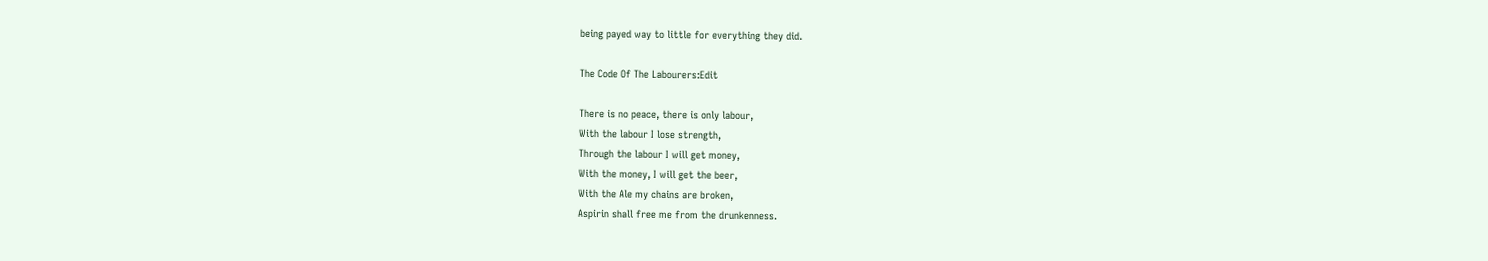being payed way to little for everything they did.

The Code Of The Labourers:Edit

There is no peace, there is only labour,
With the labour I lose strength,
Through the labour I will get money,
With the money, I will get the beer,
With the Ale my chains are broken,
Aspirin shall free me from the drunkenness.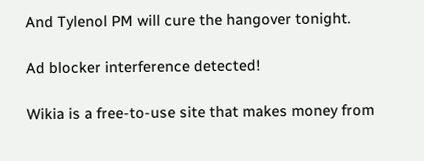And Tylenol PM will cure the hangover tonight.

Ad blocker interference detected!

Wikia is a free-to-use site that makes money from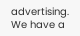advertising. We have a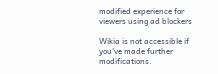modified experience for viewers using ad blockers

Wikia is not accessible if you’ve made further modifications.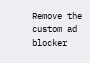Remove the custom ad blocker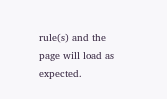rule(s) and the page will load as expected.